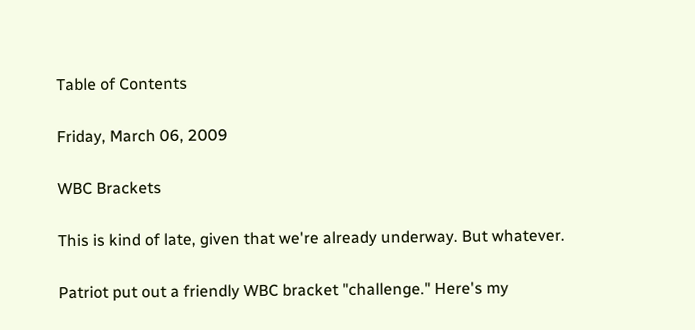Table of Contents

Friday, March 06, 2009

WBC Brackets

This is kind of late, given that we're already underway. But whatever.

Patriot put out a friendly WBC bracket "challenge." Here's my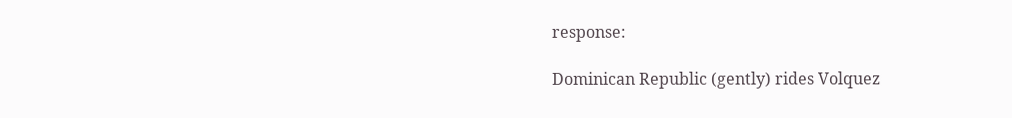response:

Dominican Republic (gently) rides Volquez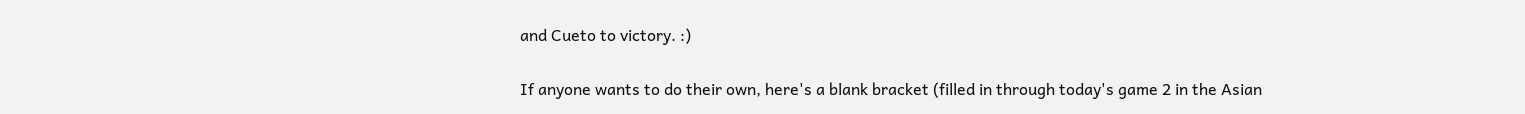and Cueto to victory. :)

If anyone wants to do their own, here's a blank bracket (filled in through today's game 2 in the Asian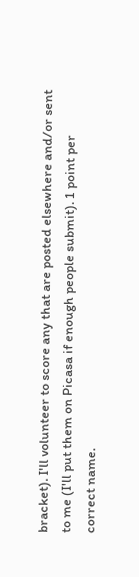bracket). I'll volunteer to score any that are posted elsewhere and/or sent to me (I'll put them on Picasa if enough people submit). 1 point per correct name.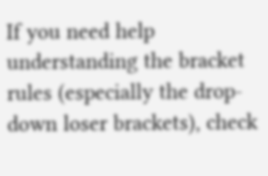If you need help understanding the bracket rules (especially the drop-down loser brackets), check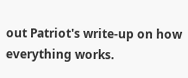out Patriot's write-up on how everything works.